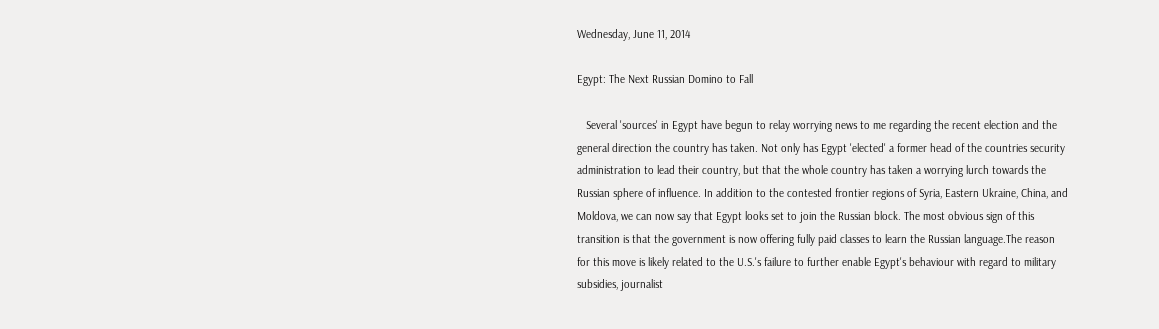Wednesday, June 11, 2014

Egypt: The Next Russian Domino to Fall

   Several 'sources' in Egypt have begun to relay worrying news to me regarding the recent election and the general direction the country has taken. Not only has Egypt 'elected' a former head of the countries security administration to lead their country, but that the whole country has taken a worrying lurch towards the Russian sphere of influence. In addition to the contested frontier regions of Syria, Eastern Ukraine, China, and Moldova, we can now say that Egypt looks set to join the Russian block. The most obvious sign of this transition is that the government is now offering fully paid classes to learn the Russian language.The reason for this move is likely related to the U.S.'s failure to further enable Egypt's behaviour with regard to military subsidies, journalist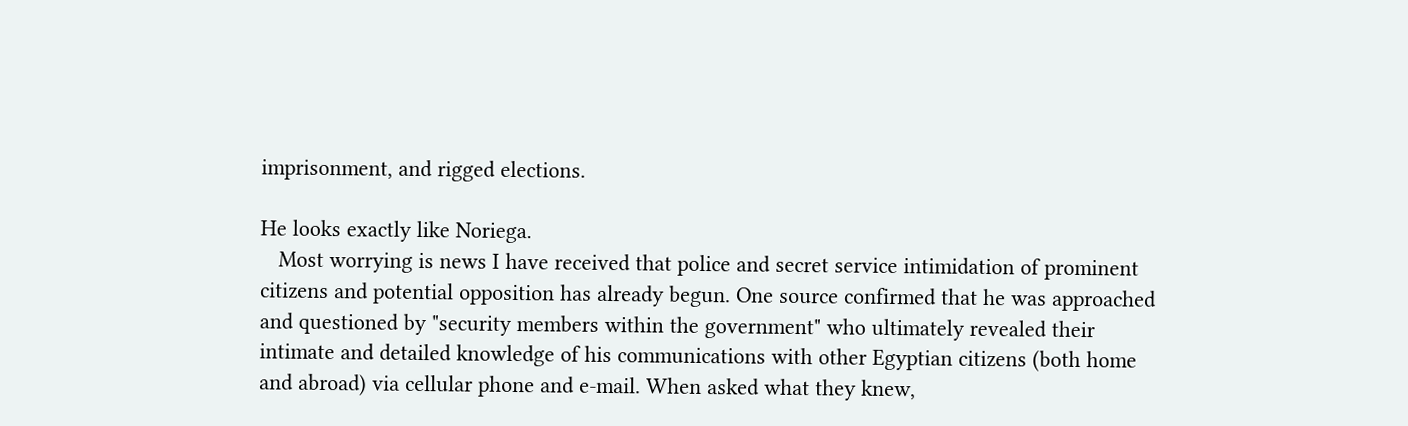imprisonment, and rigged elections.

He looks exactly like Noriega.
   Most worrying is news I have received that police and secret service intimidation of prominent citizens and potential opposition has already begun. One source confirmed that he was approached and questioned by "security members within the government" who ultimately revealed their intimate and detailed knowledge of his communications with other Egyptian citizens (both home and abroad) via cellular phone and e-mail. When asked what they knew,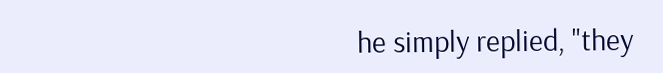he simply replied, "they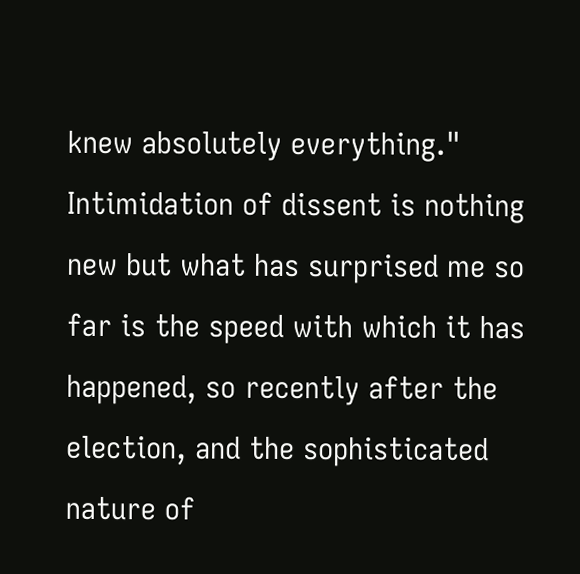knew absolutely everything." Intimidation of dissent is nothing new but what has surprised me so far is the speed with which it has happened, so recently after the election, and the sophisticated nature of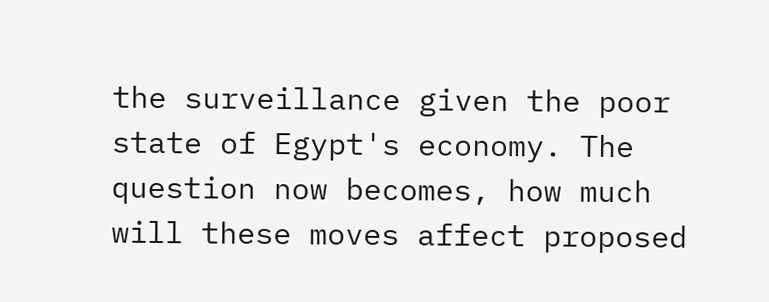the surveillance given the poor state of Egypt's economy. The question now becomes, how much will these moves affect proposed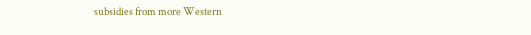subsidies from more Western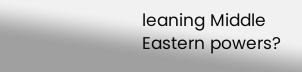leaning Middle Eastern powers?